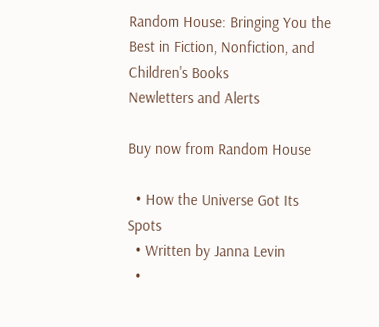Random House: Bringing You the Best in Fiction, Nonfiction, and Children's Books
Newletters and Alerts

Buy now from Random House

  • How the Universe Got Its Spots
  • Written by Janna Levin
  •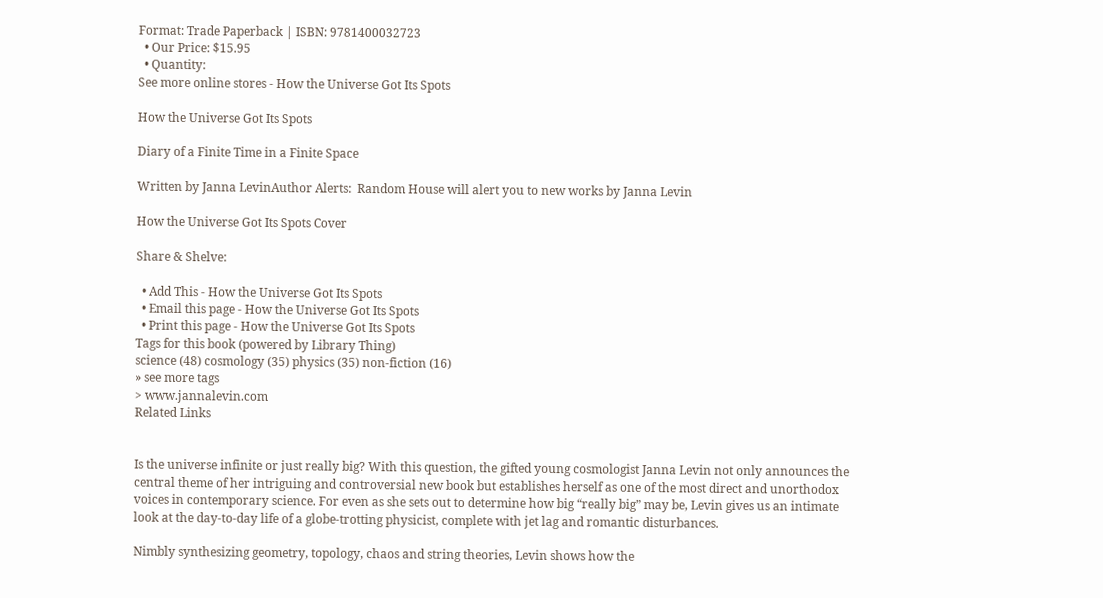Format: Trade Paperback | ISBN: 9781400032723
  • Our Price: $15.95
  • Quantity:
See more online stores - How the Universe Got Its Spots

How the Universe Got Its Spots

Diary of a Finite Time in a Finite Space

Written by Janna LevinAuthor Alerts:  Random House will alert you to new works by Janna Levin

How the Universe Got Its Spots Cover

Share & Shelve:

  • Add This - How the Universe Got Its Spots
  • Email this page - How the Universe Got Its Spots
  • Print this page - How the Universe Got Its Spots
Tags for this book (powered by Library Thing)
science (48) cosmology (35) physics (35) non-fiction (16)
» see more tags
> www.jannalevin.com
Related Links


Is the universe infinite or just really big? With this question, the gifted young cosmologist Janna Levin not only announces the central theme of her intriguing and controversial new book but establishes herself as one of the most direct and unorthodox voices in contemporary science. For even as she sets out to determine how big “really big” may be, Levin gives us an intimate look at the day-to-day life of a globe-trotting physicist, complete with jet lag and romantic disturbances.

Nimbly synthesizing geometry, topology, chaos and string theories, Levin shows how the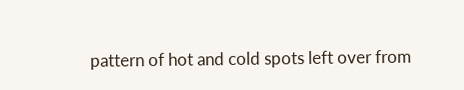pattern of hot and cold spots left over from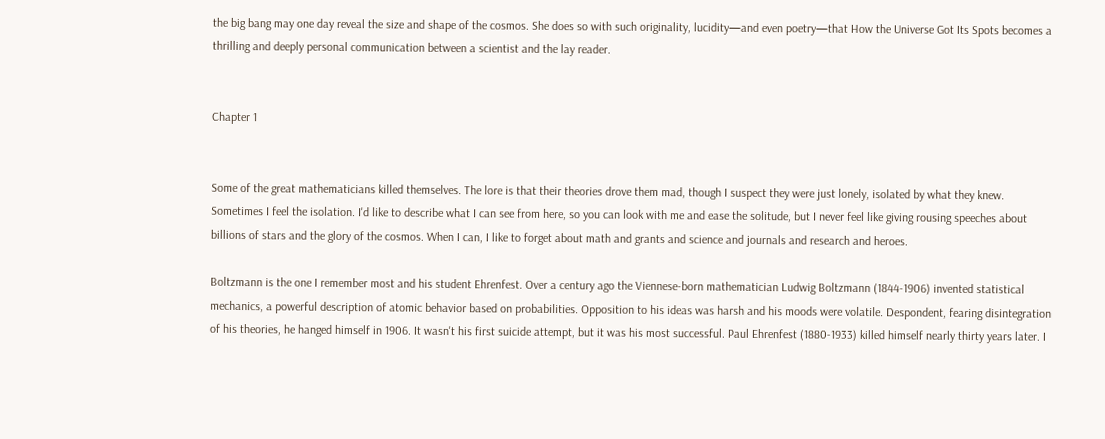the big bang may one day reveal the size and shape of the cosmos. She does so with such originality, lucidity—and even poetry—that How the Universe Got Its Spots becomes a thrilling and deeply personal communication between a scientist and the lay reader.


Chapter 1


Some of the great mathematicians killed themselves. The lore is that their theories drove them mad, though I suspect they were just lonely, isolated by what they knew. Sometimes I feel the isolation. I'd like to describe what I can see from here, so you can look with me and ease the solitude, but I never feel like giving rousing speeches about billions of stars and the glory of the cosmos. When I can, I like to forget about math and grants and science and journals and research and heroes.

Boltzmann is the one I remember most and his student Ehrenfest. Over a century ago the Viennese-born mathematician Ludwig Boltzmann (1844-1906) invented statistical mechanics, a powerful description of atomic behavior based on probabilities. Opposition to his ideas was harsh and his moods were volatile. Despondent, fearing disintegration of his theories, he hanged himself in 1906. It wasn't his first suicide attempt, but it was his most successful. Paul Ehrenfest (1880-1933) killed himself nearly thirty years later. I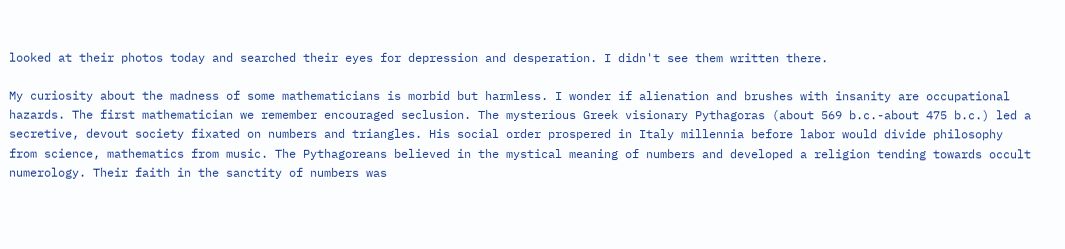looked at their photos today and searched their eyes for depression and desperation. I didn't see them written there.

My curiosity about the madness of some mathematicians is morbid but harmless. I wonder if alienation and brushes with insanity are occupational hazards. The first mathematician we remember encouraged seclusion. The mysterious Greek visionary Pythagoras (about 569 b.c.-about 475 b.c.) led a secretive, devout society fixated on numbers and triangles. His social order prospered in Italy millennia before labor would divide philosophy from science, mathematics from music. The Pythagoreans believed in the mystical meaning of numbers and developed a religion tending towards occult numerology. Their faith in the sanctity of numbers was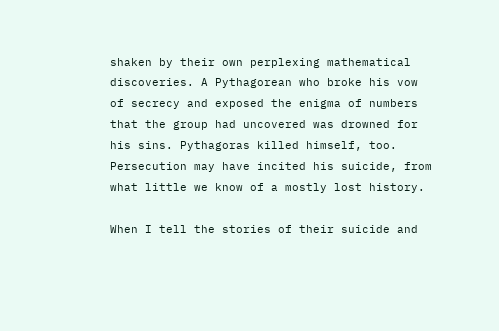shaken by their own perplexing mathematical discoveries. A Pythagorean who broke his vow of secrecy and exposed the enigma of numbers that the group had uncovered was drowned for his sins. Pythagoras killed himself, too. Persecution may have incited his suicide, from what little we know of a mostly lost history.

When I tell the stories of their suicide and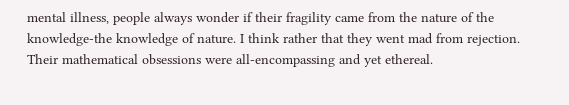mental illness, people always wonder if their fragility came from the nature of the knowledge-the knowledge of nature. I think rather that they went mad from rejection. Their mathematical obsessions were all-encompassing and yet ethereal.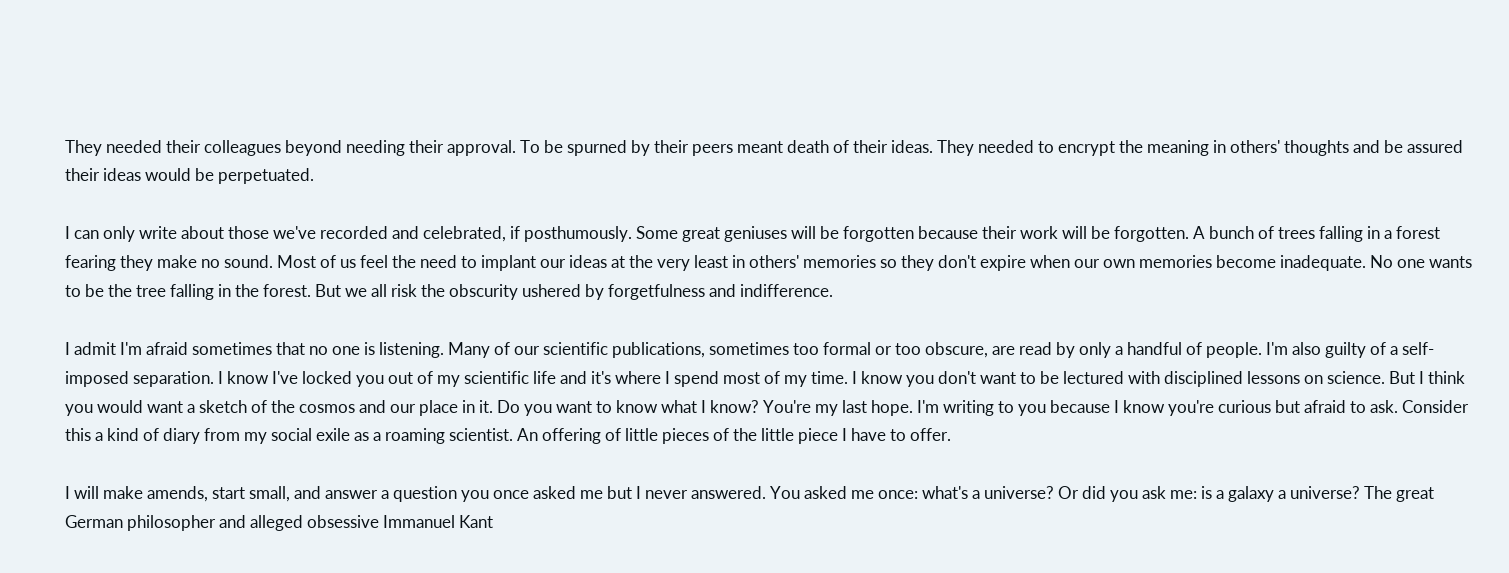They needed their colleagues beyond needing their approval. To be spurned by their peers meant death of their ideas. They needed to encrypt the meaning in others' thoughts and be assured their ideas would be perpetuated.

I can only write about those we've recorded and celebrated, if posthumously. Some great geniuses will be forgotten because their work will be forgotten. A bunch of trees falling in a forest fearing they make no sound. Most of us feel the need to implant our ideas at the very least in others' memories so they don't expire when our own memories become inadequate. No one wants to be the tree falling in the forest. But we all risk the obscurity ushered by forgetfulness and indifference.

I admit I'm afraid sometimes that no one is listening. Many of our scientific publications, sometimes too formal or too obscure, are read by only a handful of people. I'm also guilty of a self-imposed separation. I know I've locked you out of my scientific life and it's where I spend most of my time. I know you don't want to be lectured with disciplined lessons on science. But I think you would want a sketch of the cosmos and our place in it. Do you want to know what I know? You're my last hope. I'm writing to you because I know you're curious but afraid to ask. Consider this a kind of diary from my social exile as a roaming scientist. An offering of little pieces of the little piece I have to offer.

I will make amends, start small, and answer a question you once asked me but I never answered. You asked me once: what's a universe? Or did you ask me: is a galaxy a universe? The great German philosopher and alleged obsessive Immanuel Kant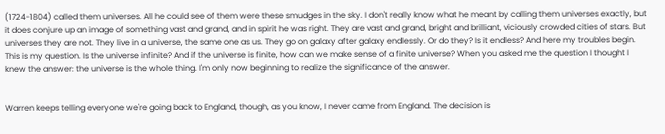(1724-1804) called them universes. All he could see of them were these smudges in the sky. I don't really know what he meant by calling them universes exactly, but it does conjure up an image of something vast and grand, and in spirit he was right. They are vast and grand, bright and brilliant, viciously crowded cities of stars. But universes they are not. They live in a universe, the same one as us. They go on galaxy after galaxy endlessly. Or do they? Is it endless? And here my troubles begin. This is my question. Is the universe infinite? And if the universe is finite, how can we make sense of a finite universe? When you asked me the question I thought I knew the answer: the universe is the whole thing. I'm only now beginning to realize the significance of the answer.


Warren keeps telling everyone we're going back to England, though, as you know, I never came from England. The decision is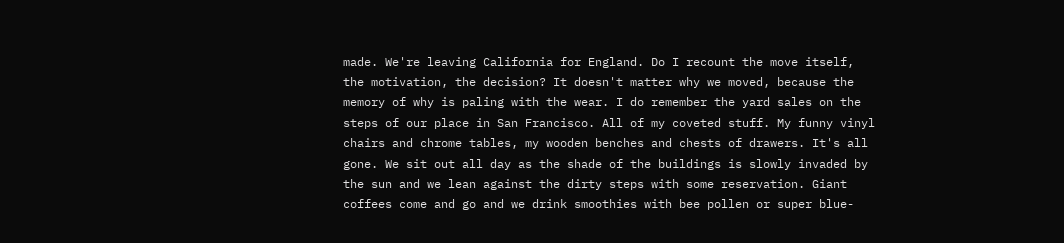made. We're leaving California for England. Do I recount the move itself, the motivation, the decision? It doesn't matter why we moved, because the memory of why is paling with the wear. I do remember the yard sales on the steps of our place in San Francisco. All of my coveted stuff. My funny vinyl chairs and chrome tables, my wooden benches and chests of drawers. It's all gone. We sit out all day as the shade of the buildings is slowly invaded by the sun and we lean against the dirty steps with some reservation. Giant coffees come and go and we drink smoothies with bee pollen or super blue-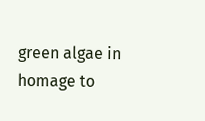green algae in homage to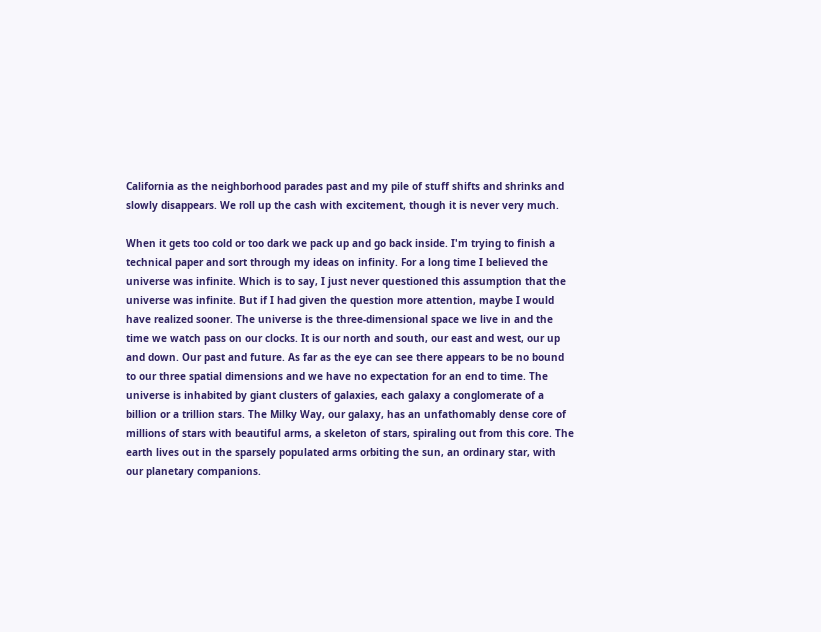California as the neighborhood parades past and my pile of stuff shifts and shrinks and slowly disappears. We roll up the cash with excitement, though it is never very much.

When it gets too cold or too dark we pack up and go back inside. I'm trying to finish a technical paper and sort through my ideas on infinity. For a long time I believed the universe was infinite. Which is to say, I just never questioned this assumption that the universe was infinite. But if I had given the question more attention, maybe I would have realized sooner. The universe is the three-dimensional space we live in and the time we watch pass on our clocks. It is our north and south, our east and west, our up and down. Our past and future. As far as the eye can see there appears to be no bound to our three spatial dimensions and we have no expectation for an end to time. The universe is inhabited by giant clusters of galaxies, each galaxy a conglomerate of a billion or a trillion stars. The Milky Way, our galaxy, has an unfathomably dense core of millions of stars with beautiful arms, a skeleton of stars, spiraling out from this core. The earth lives out in the sparsely populated arms orbiting the sun, an ordinary star, with our planetary companions.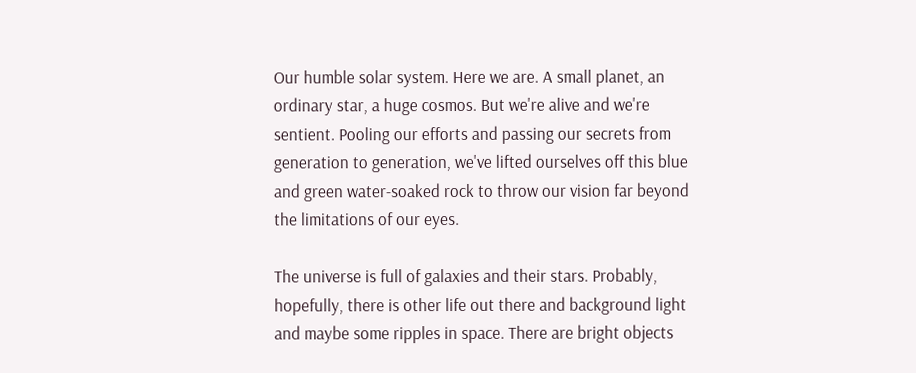Our humble solar system. Here we are. A small planet, an ordinary star, a huge cosmos. But we're alive and we're sentient. Pooling our efforts and passing our secrets from generation to generation, we've lifted ourselves off this blue and green water-soaked rock to throw our vision far beyond the limitations of our eyes.

The universe is full of galaxies and their stars. Probably, hopefully, there is other life out there and background light and maybe some ripples in space. There are bright objects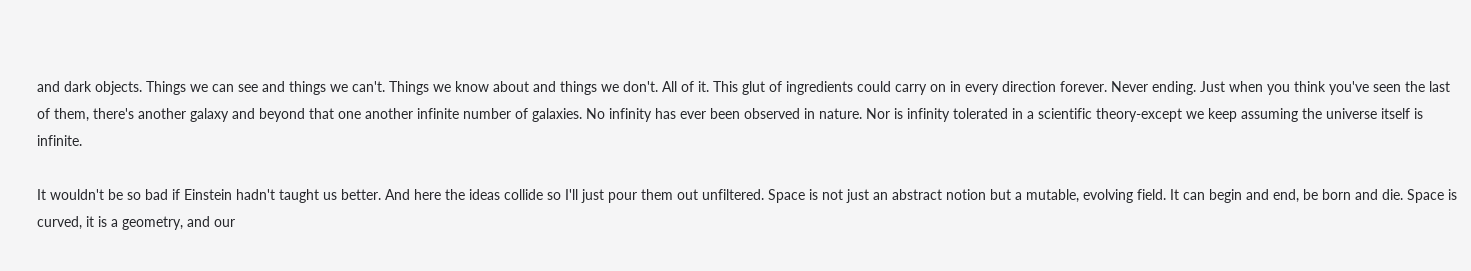and dark objects. Things we can see and things we can't. Things we know about and things we don't. All of it. This glut of ingredients could carry on in every direction forever. Never ending. Just when you think you've seen the last of them, there's another galaxy and beyond that one another infinite number of galaxies. No infinity has ever been observed in nature. Nor is infinity tolerated in a scientific theory-except we keep assuming the universe itself is infinite.

It wouldn't be so bad if Einstein hadn't taught us better. And here the ideas collide so I'll just pour them out unfiltered. Space is not just an abstract notion but a mutable, evolving field. It can begin and end, be born and die. Space is curved, it is a geometry, and our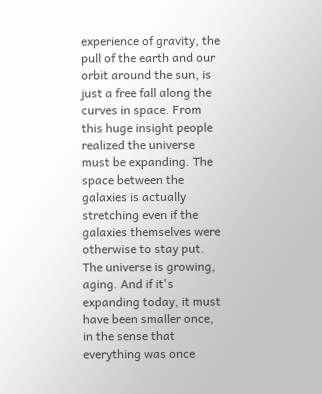experience of gravity, the pull of the earth and our orbit around the sun, is just a free fall along the curves in space. From this huge insight people realized the universe must be expanding. The space between the galaxies is actually stretching even if the galaxies themselves were otherwise to stay put. The universe is growing, aging. And if it's expanding today, it must have been smaller once, in the sense that everything was once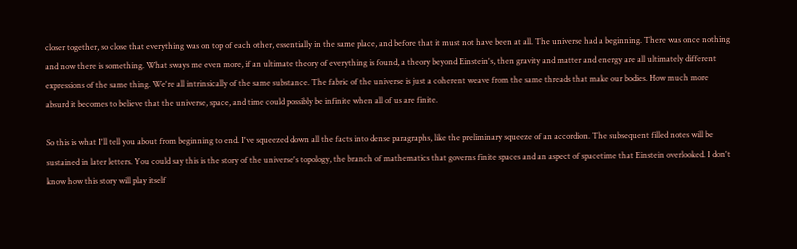closer together, so close that everything was on top of each other, essentially in the same place, and before that it must not have been at all. The universe had a beginning. There was once nothing and now there is something. What sways me even more, if an ultimate theory of everything is found, a theory beyond Einstein's, then gravity and matter and energy are all ultimately different expressions of the same thing. We're all intrinsically of the same substance. The fabric of the universe is just a coherent weave from the same threads that make our bodies. How much more absurd it becomes to believe that the universe, space, and time could possibly be infinite when all of us are finite.

So this is what I'll tell you about from beginning to end. I've squeezed down all the facts into dense paragraphs, like the preliminary squeeze of an accordion. The subsequent filled notes will be sustained in later letters. You could say this is the story of the universe's topology, the branch of mathematics that governs finite spaces and an aspect of spacetime that Einstein overlooked. I don't know how this story will play itself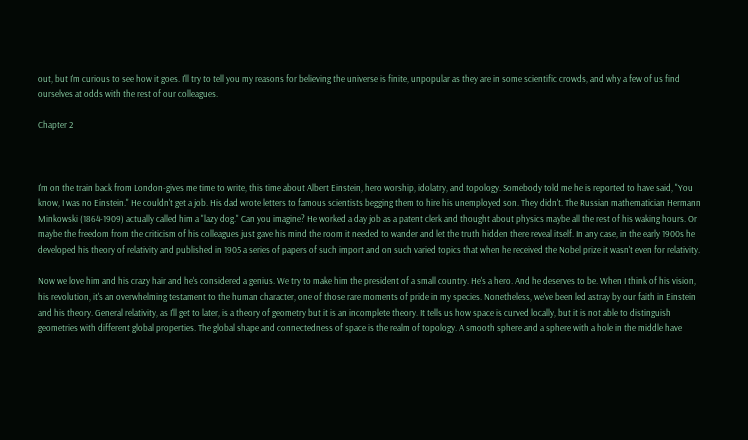out, but I'm curious to see how it goes. I'll try to tell you my reasons for believing the universe is finite, unpopular as they are in some scientific crowds, and why a few of us find ourselves at odds with the rest of our colleagues.

Chapter 2



I'm on the train back from London-gives me time to write, this time about Albert Einstein, hero worship, idolatry, and topology. Somebody told me he is reported to have said, "You know, I was no Einstein." He couldn't get a job. His dad wrote letters to famous scientists begging them to hire his unemployed son. They didn't. The Russian mathematician Hermann Minkowski (1864-1909) actually called him a "lazy dog." Can you imagine? He worked a day job as a patent clerk and thought about physics maybe all the rest of his waking hours. Or maybe the freedom from the criticism of his colleagues just gave his mind the room it needed to wander and let the truth hidden there reveal itself. In any case, in the early 1900s he developed his theory of relativity and published in 1905 a series of papers of such import and on such varied topics that when he received the Nobel prize it wasn't even for relativity.

Now we love him and his crazy hair and he's considered a genius. We try to make him the president of a small country. He's a hero. And he deserves to be. When I think of his vision, his revolution, it's an overwhelming testament to the human character, one of those rare moments of pride in my species. Nonetheless, we've been led astray by our faith in Einstein and his theory. General relativity, as I'll get to later, is a theory of geometry but it is an incomplete theory. It tells us how space is curved locally, but it is not able to distinguish geometries with different global properties. The global shape and connectedness of space is the realm of topology. A smooth sphere and a sphere with a hole in the middle have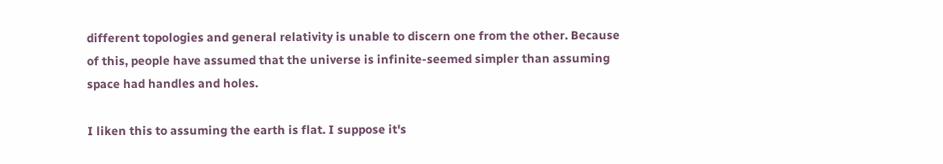different topologies and general relativity is unable to discern one from the other. Because of this, people have assumed that the universe is infinite-seemed simpler than assuming space had handles and holes.

I liken this to assuming the earth is flat. I suppose it's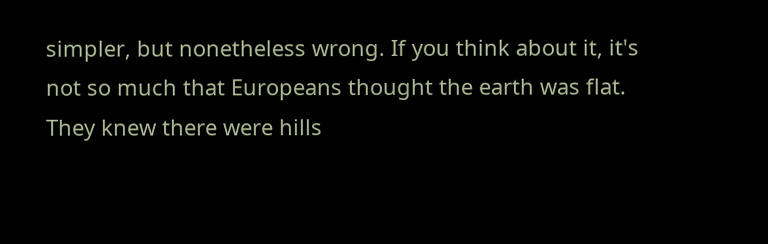simpler, but nonetheless wrong. If you think about it, it's not so much that Europeans thought the earth was flat. They knew there were hills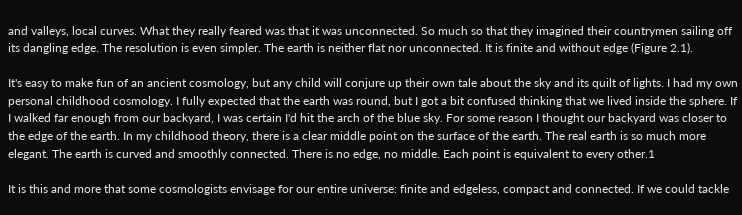and valleys, local curves. What they really feared was that it was unconnected. So much so that they imagined their countrymen sailing off its dangling edge. The resolution is even simpler. The earth is neither flat nor unconnected. It is finite and without edge (Figure 2.1).

It's easy to make fun of an ancient cosmology, but any child will conjure up their own tale about the sky and its quilt of lights. I had my own personal childhood cosmology. I fully expected that the earth was round, but I got a bit confused thinking that we lived inside the sphere. If I walked far enough from our backyard, I was certain I'd hit the arch of the blue sky. For some reason I thought our backyard was closer to the edge of the earth. In my childhood theory, there is a clear middle point on the surface of the earth. The real earth is so much more elegant. The earth is curved and smoothly connected. There is no edge, no middle. Each point is equivalent to every other.1

It is this and more that some cosmologists envisage for our entire universe: finite and edgeless, compact and connected. If we could tackle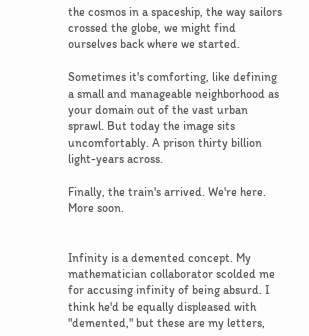the cosmos in a spaceship, the way sailors crossed the globe, we might find ourselves back where we started.

Sometimes it's comforting, like defining a small and manageable neighborhood as your domain out of the vast urban sprawl. But today the image sits uncomfortably. A prison thirty billion light-years across.

Finally, the train's arrived. We're here. More soon.


Infinity is a demented concept. My mathematician collaborator scolded me for accusing infinity of being absurd. I think he'd be equally displeased with "demented," but these are my letters,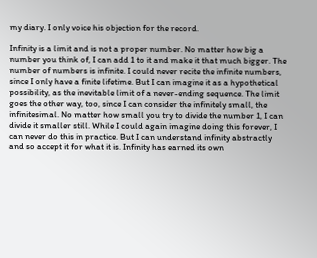my diary. I only voice his objection for the record.

Infinity is a limit and is not a proper number. No matter how big a number you think of, I can add 1 to it and make it that much bigger. The number of numbers is infinite. I could never recite the infinite numbers, since I only have a finite lifetime. But I can imagine it as a hypothetical possibility, as the inevitable limit of a never-ending sequence. The limit goes the other way, too, since I can consider the infinitely small, the infinitesimal. No matter how small you try to divide the number 1, I can divide it smaller still. While I could again imagine doing this forever, I can never do this in practice. But I can understand infinity abstractly and so accept it for what it is. Infinity has earned its own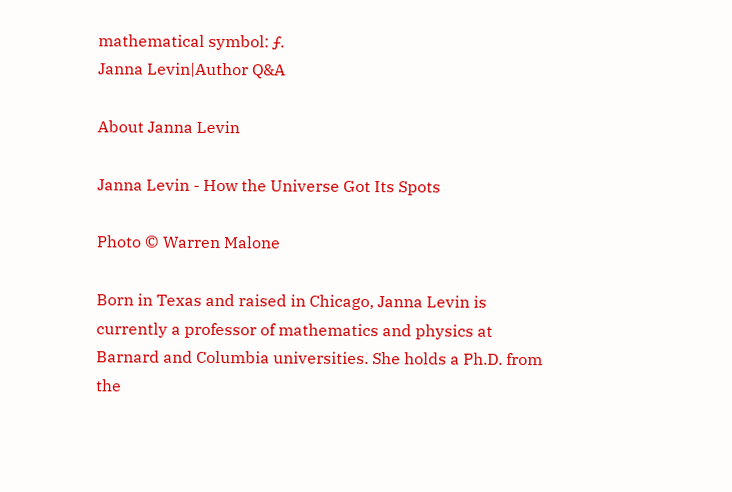mathematical symbol: ƒ.
Janna Levin|Author Q&A

About Janna Levin

Janna Levin - How the Universe Got Its Spots

Photo © Warren Malone

Born in Texas and raised in Chicago, Janna Levin is currently a professor of mathematics and physics at Barnard and Columbia universities. She holds a Ph.D. from the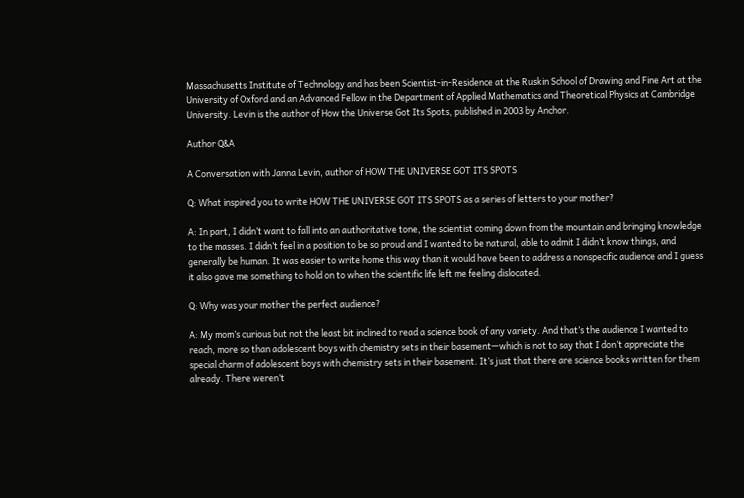Massachusetts Institute of Technology and has been Scientist-in-Residence at the Ruskin School of Drawing and Fine Art at the University of Oxford and an Advanced Fellow in the Department of Applied Mathematics and Theoretical Physics at Cambridge University. Levin is the author of How the Universe Got Its Spots, published in 2003 by Anchor.

Author Q&A

A Conversation with Janna Levin, author of HOW THE UNIVERSE GOT ITS SPOTS

Q: What inspired you to write HOW THE UNIVERSE GOT ITS SPOTS as a series of letters to your mother?

A: In part, I didn’t want to fall into an authoritative tone, the scientist coming down from the mountain and bringing knowledge to the masses. I didn’t feel in a position to be so proud and I wanted to be natural, able to admit I didn’t know things, and generally be human. It was easier to write home this way than it would have been to address a nonspecific audience and I guess it also gave me something to hold on to when the scientific life left me feeling dislocated.

Q: Why was your mother the perfect audience?

A: My mom’s curious but not the least bit inclined to read a science book of any variety. And that’s the audience I wanted to reach, more so than adolescent boys with chemistry sets in their basement—which is not to say that I don’t appreciate the special charm of adolescent boys with chemistry sets in their basement. It’s just that there are science books written for them already. There weren’t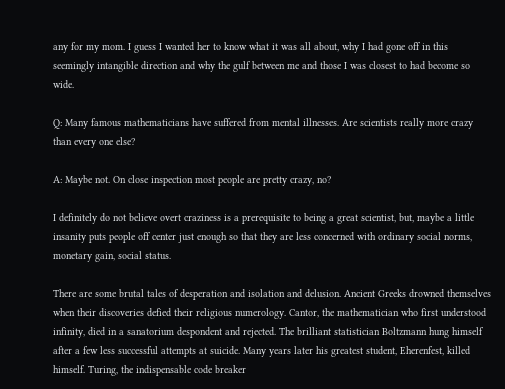any for my mom. I guess I wanted her to know what it was all about, why I had gone off in this seemingly intangible direction and why the gulf between me and those I was closest to had become so wide.

Q: Many famous mathematicians have suffered from mental illnesses. Are scientists really more crazy than every one else?

A: Maybe not. On close inspection most people are pretty crazy, no?

I definitely do not believe overt craziness is a prerequisite to being a great scientist, but, maybe a little insanity puts people off center just enough so that they are less concerned with ordinary social norms, monetary gain, social status.

There are some brutal tales of desperation and isolation and delusion. Ancient Greeks drowned themselves when their discoveries defied their religious numerology. Cantor, the mathematician who first understood infinity, died in a sanatorium despondent and rejected. The brilliant statistician Boltzmann hung himself after a few less successful attempts at suicide. Many years later his greatest student, Eherenfest, killed himself. Turing, the indispensable code breaker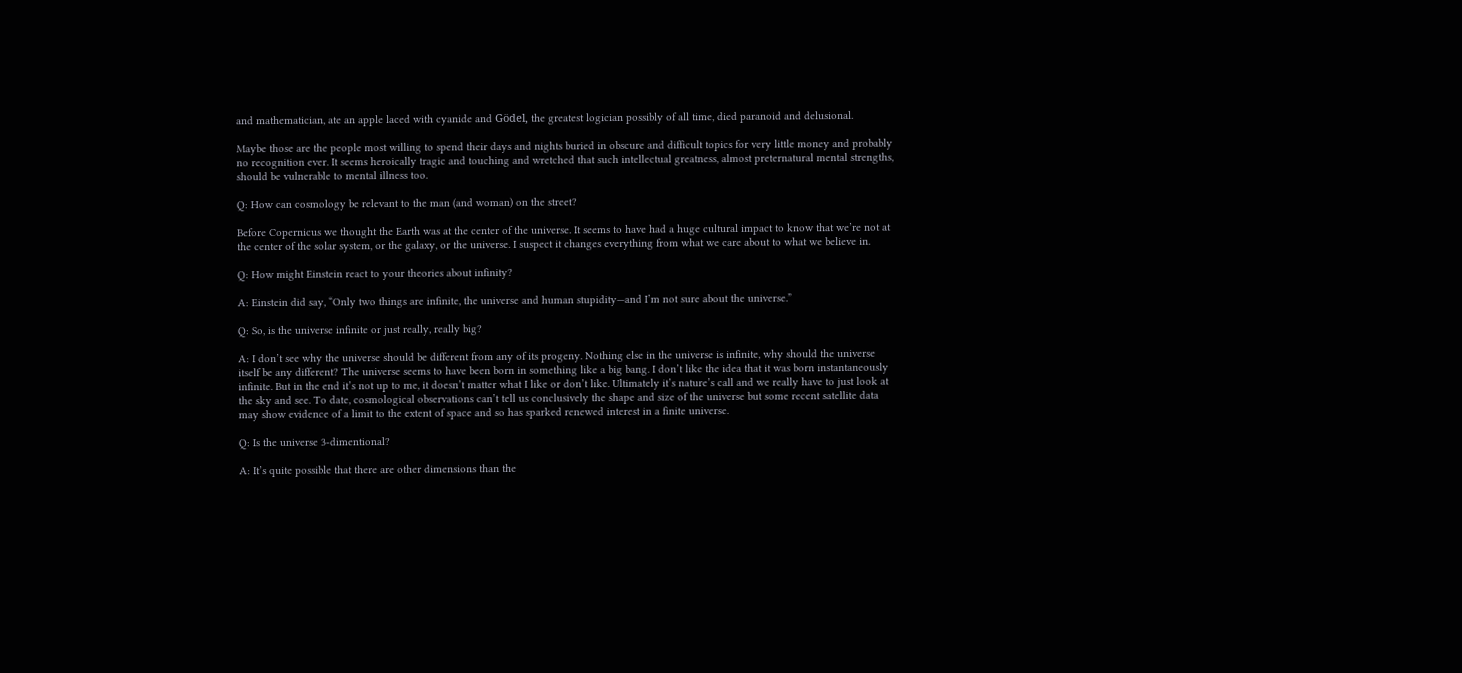and mathematician, ate an apple laced with cyanide and Gödel, the greatest logician possibly of all time, died paranoid and delusional.

Maybe those are the people most willing to spend their days and nights buried in obscure and difficult topics for very little money and probably no recognition ever. It seems heroically tragic and touching and wretched that such intellectual greatness, almost preternatural mental strengths, should be vulnerable to mental illness too.

Q: How can cosmology be relevant to the man (and woman) on the street?

Before Copernicus we thought the Earth was at the center of the universe. It seems to have had a huge cultural impact to know that we’re not at the center of the solar system, or the galaxy, or the universe. I suspect it changes everything from what we care about to what we believe in.

Q: How might Einstein react to your theories about infinity?

A: Einstein did say, “Only two things are infinite, the universe and human stupidity—and I’m not sure about the universe.”

Q: So, is the universe infinite or just really, really big?

A: I don’t see why the universe should be different from any of its progeny. Nothing else in the universe is infinite, why should the universe itself be any different? The universe seems to have been born in something like a big bang. I don’t like the idea that it was born instantaneously infinite. But in the end it’s not up to me, it doesn’t matter what I like or don’t like. Ultimately it’s nature’s call and we really have to just look at the sky and see. To date, cosmological observations can’t tell us conclusively the shape and size of the universe but some recent satellite data may show evidence of a limit to the extent of space and so has sparked renewed interest in a finite universe.

Q: Is the universe 3-dimentional?

A: It’s quite possible that there are other dimensions than the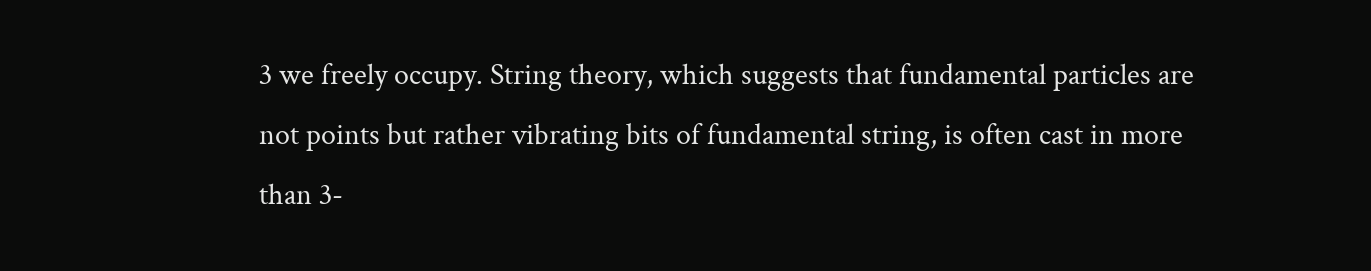3 we freely occupy. String theory, which suggests that fundamental particles are not points but rather vibrating bits of fundamental string, is often cast in more than 3-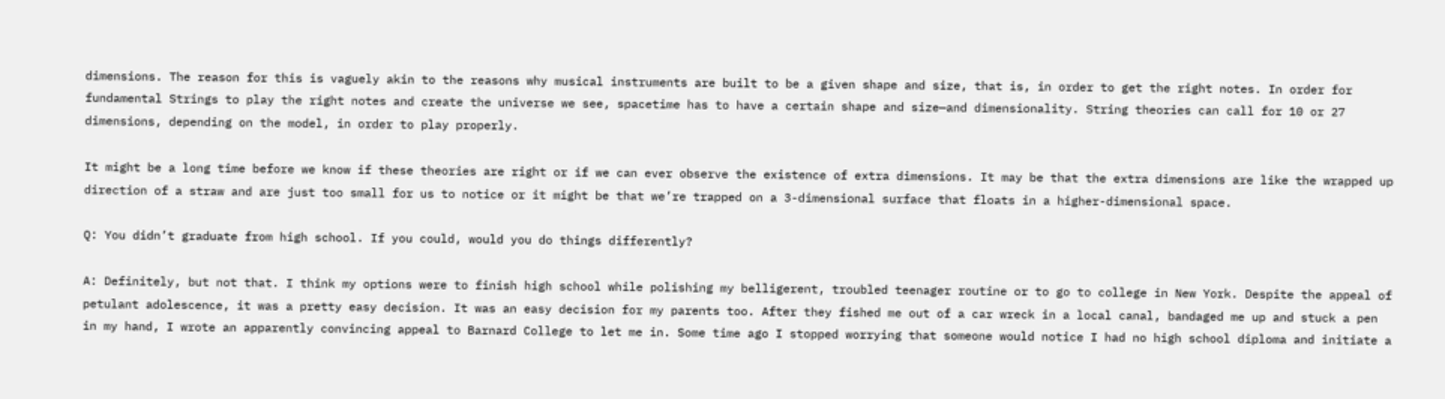dimensions. The reason for this is vaguely akin to the reasons why musical instruments are built to be a given shape and size, that is, in order to get the right notes. In order for fundamental Strings to play the right notes and create the universe we see, spacetime has to have a certain shape and size—and dimensionality. String theories can call for 10 or 27 dimensions, depending on the model, in order to play properly.

It might be a long time before we know if these theories are right or if we can ever observe the existence of extra dimensions. It may be that the extra dimensions are like the wrapped up direction of a straw and are just too small for us to notice or it might be that we’re trapped on a 3-dimensional surface that floats in a higher-dimensional space.

Q: You didn’t graduate from high school. If you could, would you do things differently?

A: Definitely, but not that. I think my options were to finish high school while polishing my belligerent, troubled teenager routine or to go to college in New York. Despite the appeal of petulant adolescence, it was a pretty easy decision. It was an easy decision for my parents too. After they fished me out of a car wreck in a local canal, bandaged me up and stuck a pen in my hand, I wrote an apparently convincing appeal to Barnard College to let me in. Some time ago I stopped worrying that someone would notice I had no high school diploma and initiate a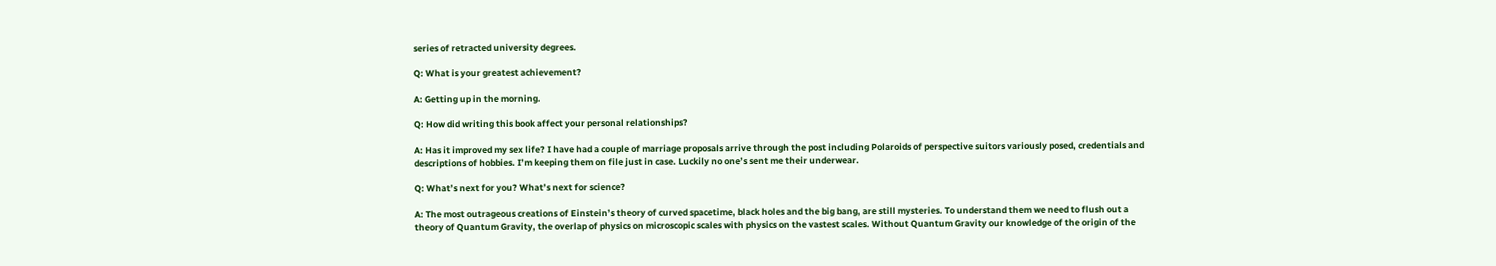series of retracted university degrees.

Q: What is your greatest achievement?

A: Getting up in the morning.

Q: How did writing this book affect your personal relationships?

A: Has it improved my sex life? I have had a couple of marriage proposals arrive through the post including Polaroids of perspective suitors variously posed, credentials and descriptions of hobbies. I’m keeping them on file just in case. Luckily no one’s sent me their underwear.

Q: What’s next for you? What’s next for science?

A: The most outrageous creations of Einstein’s theory of curved spacetime, black holes and the big bang, are still mysteries. To understand them we need to flush out a theory of Quantum Gravity, the overlap of physics on microscopic scales with physics on the vastest scales. Without Quantum Gravity our knowledge of the origin of the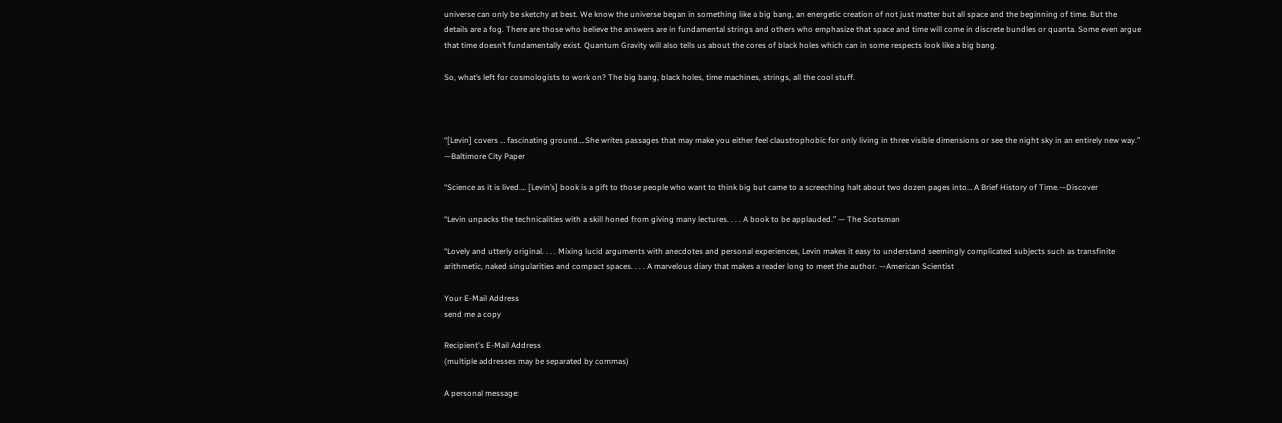universe can only be sketchy at best. We know the universe began in something like a big bang, an energetic creation of not just matter but all space and the beginning of time. But the details are a fog. There are those who believe the answers are in fundamental strings and others who emphasize that space and time will come in discrete bundles or quanta. Some even argue that time doesn’t fundamentally exist. Quantum Gravity will also tells us about the cores of black holes which can in some respects look like a big bang.

So, what’s left for cosmologists to work on? The big bang, black holes, time machines, strings, all the cool stuff.



“[Levin] covers … fascinating ground….She writes passages that may make you either feel claustrophobic for only living in three visible dimensions or see the night sky in an entirely new way.” —Baltimore City Paper

“Science as it is lived…. [Levin’s] book is a gift to those people who want to think big but came to a screeching halt about two dozen pages into… A Brief History of Time.—Discover

“Levin unpacks the technicalities with a skill honed from giving many lectures. . . . A book to be applauded.” — The Scotsman

“Lovely and utterly original. . . . Mixing lucid arguments with anecdotes and personal experiences, Levin makes it easy to understand seemingly complicated subjects such as transfinite arithmetic, naked singularities and compact spaces. . . . A marvelous diary that makes a reader long to meet the author. —American Scientist

Your E-Mail Address
send me a copy

Recipient's E-Mail Address
(multiple addresses may be separated by commas)

A personal message: